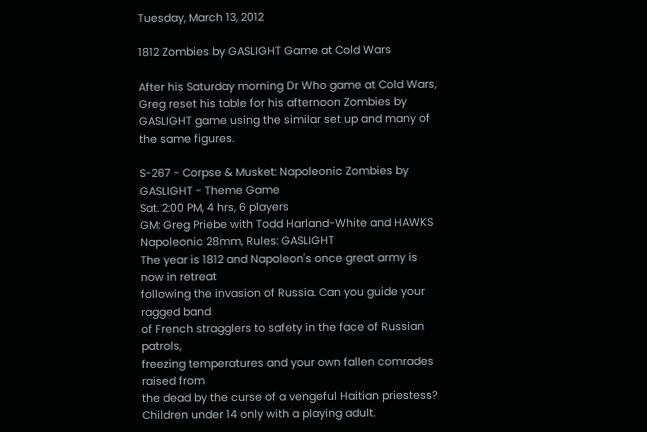Tuesday, March 13, 2012

1812 Zombies by GASLIGHT Game at Cold Wars

After his Saturday morning Dr Who game at Cold Wars, Greg reset his table for his afternoon Zombies by GASLIGHT game using the similar set up and many of the same figures.

S-267 - Corpse & Musket: Napoleonic Zombies by
GASLIGHT - Theme Game
Sat. 2:00 PM, 4 hrs, 6 players
GM: Greg Priebe with Todd Harland-White and HAWKS
Napoleonic 28mm, Rules: GASLIGHT
The year is 1812 and Napoleon's once great army is now in retreat
following the invasion of Russia. Can you guide your ragged band
of French stragglers to safety in the face of Russian patrols,
freezing temperatures and your own fallen comrades raised from
the dead by the curse of a vengeful Haitian priestess?
Children under 14 only with a playing adult.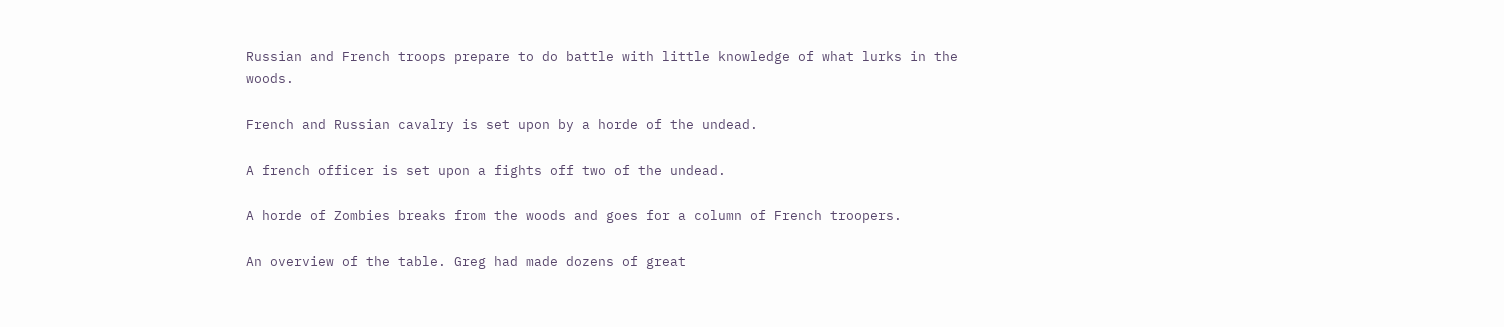Russian and French troops prepare to do battle with little knowledge of what lurks in the woods.

French and Russian cavalry is set upon by a horde of the undead.

A french officer is set upon a fights off two of the undead.

A horde of Zombies breaks from the woods and goes for a column of French troopers.

An overview of the table. Greg had made dozens of great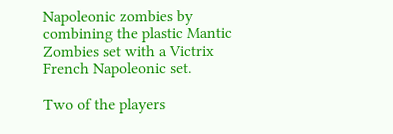Napoleonic zombies by combining the plastic Mantic Zombies set with a Victrix French Napoleonic set.

Two of the players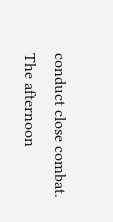conduct close combat. The afternoon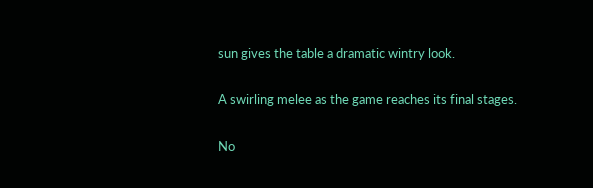sun gives the table a dramatic wintry look.

A swirling melee as the game reaches its final stages.

No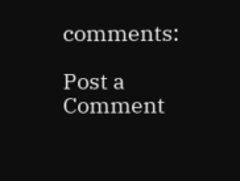comments:

Post a Comment